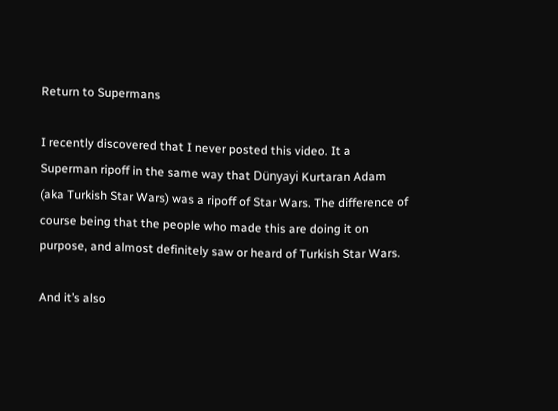Return to Supermans

I recently discovered that I never posted this video. It a Superman ripoff in the same way that Dünyayi Kurtaran Adam (aka Turkish Star Wars) was a ripoff of Star Wars. The difference of course being that the people who made this are doing it on purpose, and almost definitely saw or heard of Turkish Star Wars.

And it’s also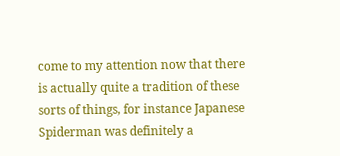come to my attention now that there is actually quite a tradition of these sorts of things, for instance Japanese Spiderman was definitely a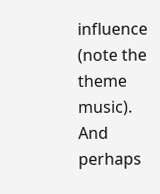influence (note the theme music). And perhaps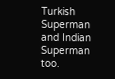Turkish Superman and Indian Superman too.